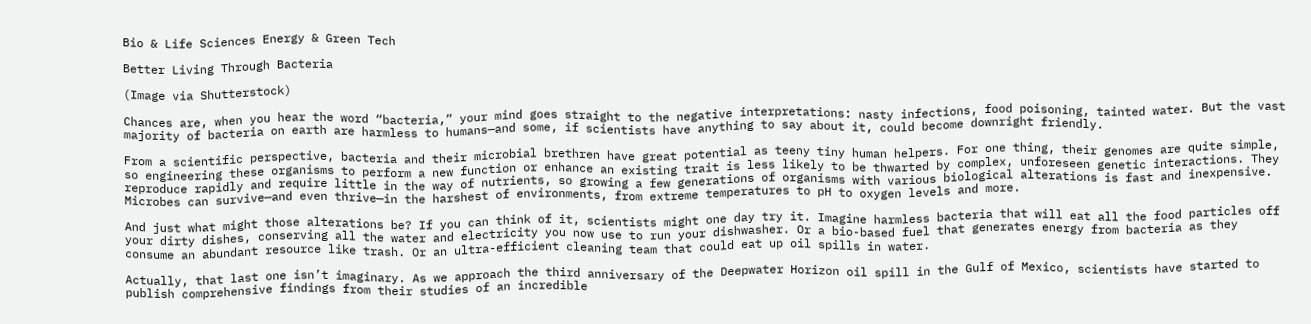Bio & Life Sciences Energy & Green Tech

Better Living Through Bacteria

(Image via Shutterstock)

Chances are, when you hear the word “bacteria,” your mind goes straight to the negative interpretations: nasty infections, food poisoning, tainted water. But the vast majority of bacteria on earth are harmless to humans—and some, if scientists have anything to say about it, could become downright friendly.

From a scientific perspective, bacteria and their microbial brethren have great potential as teeny tiny human helpers. For one thing, their genomes are quite simple, so engineering these organisms to perform a new function or enhance an existing trait is less likely to be thwarted by complex, unforeseen genetic interactions. They reproduce rapidly and require little in the way of nutrients, so growing a few generations of organisms with various biological alterations is fast and inexpensive. Microbes can survive—and even thrive—in the harshest of environments, from extreme temperatures to pH to oxygen levels and more.

And just what might those alterations be? If you can think of it, scientists might one day try it. Imagine harmless bacteria that will eat all the food particles off your dirty dishes, conserving all the water and electricity you now use to run your dishwasher. Or a bio-based fuel that generates energy from bacteria as they consume an abundant resource like trash. Or an ultra-efficient cleaning team that could eat up oil spills in water.

Actually, that last one isn’t imaginary. As we approach the third anniversary of the Deepwater Horizon oil spill in the Gulf of Mexico, scientists have started to publish comprehensive findings from their studies of an incredible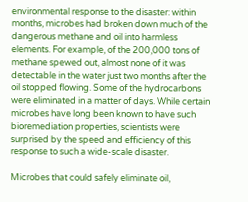environmental response to the disaster: within months, microbes had broken down much of the dangerous methane and oil into harmless elements. For example, of the 200,000 tons of methane spewed out, almost none of it was detectable in the water just two months after the oil stopped flowing. Some of the hydrocarbons were eliminated in a matter of days. While certain microbes have long been known to have such bioremediation properties, scientists were surprised by the speed and efficiency of this response to such a wide-scale disaster.

Microbes that could safely eliminate oil,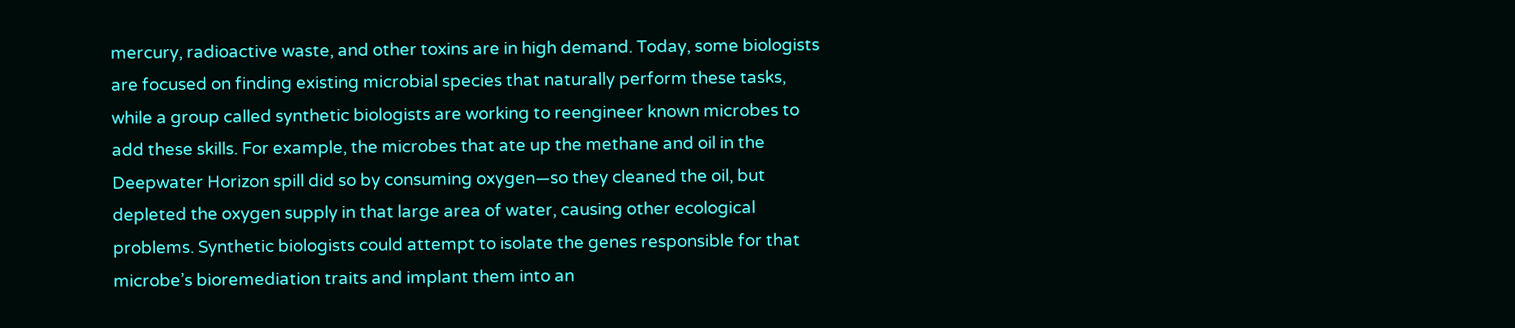mercury, radioactive waste, and other toxins are in high demand. Today, some biologists are focused on finding existing microbial species that naturally perform these tasks, while a group called synthetic biologists are working to reengineer known microbes to add these skills. For example, the microbes that ate up the methane and oil in the Deepwater Horizon spill did so by consuming oxygen—so they cleaned the oil, but depleted the oxygen supply in that large area of water, causing other ecological problems. Synthetic biologists could attempt to isolate the genes responsible for that microbe’s bioremediation traits and implant them into an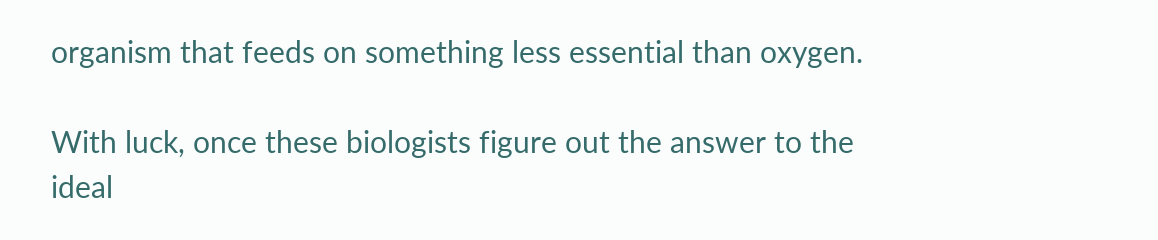organism that feeds on something less essential than oxygen.

With luck, once these biologists figure out the answer to the ideal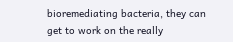bioremediating bacteria, they can get to work on the really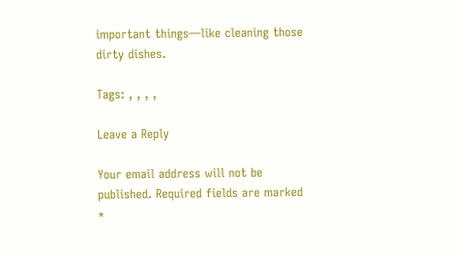important things—like cleaning those dirty dishes.

Tags: , , , ,

Leave a Reply

Your email address will not be published. Required fields are marked *